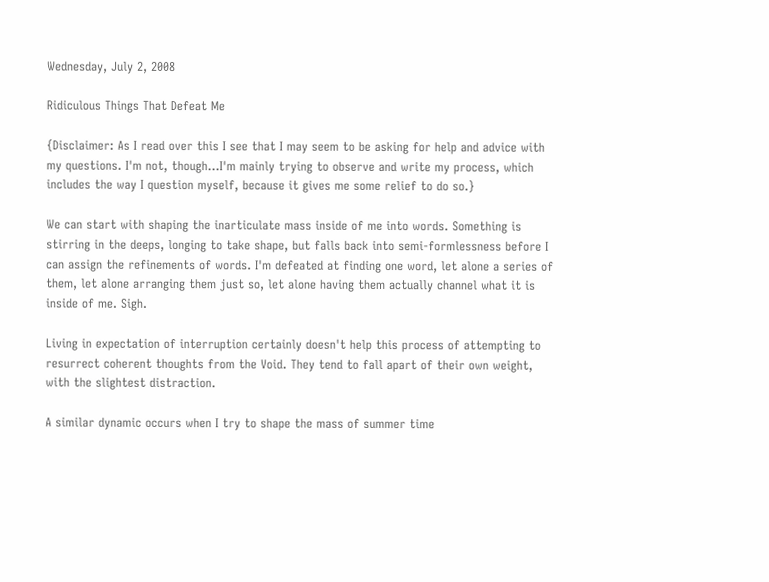Wednesday, July 2, 2008

Ridiculous Things That Defeat Me

{Disclaimer: As I read over this I see that I may seem to be asking for help and advice with my questions. I'm not, though...I'm mainly trying to observe and write my process, which includes the way I question myself, because it gives me some relief to do so.}

We can start with shaping the inarticulate mass inside of me into words. Something is stirring in the deeps, longing to take shape, but falls back into semi-formlessness before I can assign the refinements of words. I'm defeated at finding one word, let alone a series of them, let alone arranging them just so, let alone having them actually channel what it is inside of me. Sigh.

Living in expectation of interruption certainly doesn't help this process of attempting to resurrect coherent thoughts from the Void. They tend to fall apart of their own weight, with the slightest distraction.

A similar dynamic occurs when I try to shape the mass of summer time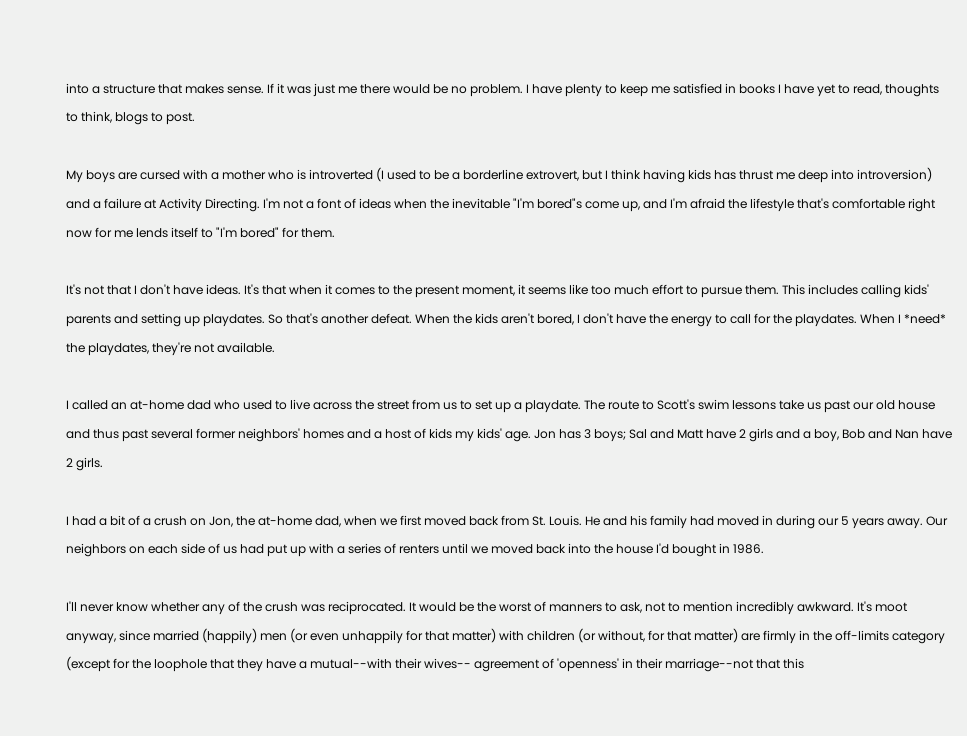into a structure that makes sense. If it was just me there would be no problem. I have plenty to keep me satisfied in books I have yet to read, thoughts to think, blogs to post.

My boys are cursed with a mother who is introverted (I used to be a borderline extrovert, but I think having kids has thrust me deep into introversion) and a failure at Activity Directing. I'm not a font of ideas when the inevitable "I'm bored"s come up, and I'm afraid the lifestyle that's comfortable right now for me lends itself to "I'm bored" for them.

It's not that I don't have ideas. It's that when it comes to the present moment, it seems like too much effort to pursue them. This includes calling kids' parents and setting up playdates. So that's another defeat. When the kids aren't bored, I don't have the energy to call for the playdates. When I *need* the playdates, they're not available.

I called an at-home dad who used to live across the street from us to set up a playdate. The route to Scott's swim lessons take us past our old house and thus past several former neighbors' homes and a host of kids my kids' age. Jon has 3 boys; Sal and Matt have 2 girls and a boy, Bob and Nan have 2 girls.

I had a bit of a crush on Jon, the at-home dad, when we first moved back from St. Louis. He and his family had moved in during our 5 years away. Our neighbors on each side of us had put up with a series of renters until we moved back into the house I'd bought in 1986.

I'll never know whether any of the crush was reciprocated. It would be the worst of manners to ask, not to mention incredibly awkward. It's moot anyway, since married (happily) men (or even unhappily for that matter) with children (or without, for that matter) are firmly in the off-limits category (except for the loophole that they have a mutual--with their wives-- agreement of 'openness' in their marriage--not that this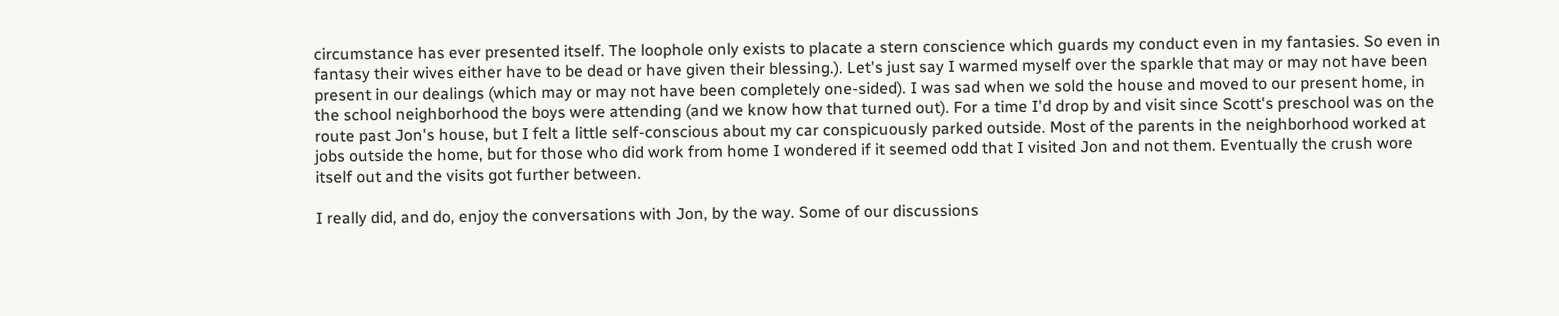circumstance has ever presented itself. The loophole only exists to placate a stern conscience which guards my conduct even in my fantasies. So even in fantasy their wives either have to be dead or have given their blessing.). Let's just say I warmed myself over the sparkle that may or may not have been present in our dealings (which may or may not have been completely one-sided). I was sad when we sold the house and moved to our present home, in the school neighborhood the boys were attending (and we know how that turned out). For a time I'd drop by and visit since Scott's preschool was on the route past Jon's house, but I felt a little self-conscious about my car conspicuously parked outside. Most of the parents in the neighborhood worked at jobs outside the home, but for those who did work from home I wondered if it seemed odd that I visited Jon and not them. Eventually the crush wore itself out and the visits got further between.

I really did, and do, enjoy the conversations with Jon, by the way. Some of our discussions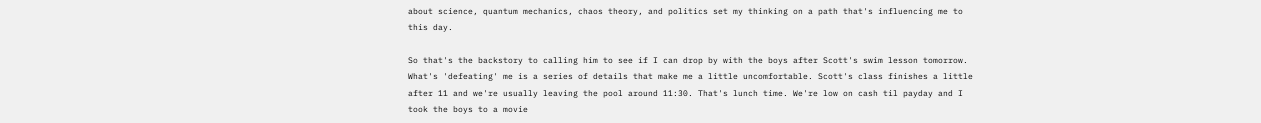about science, quantum mechanics, chaos theory, and politics set my thinking on a path that's influencing me to this day.

So that's the backstory to calling him to see if I can drop by with the boys after Scott's swim lesson tomorrow. What's 'defeating' me is a series of details that make me a little uncomfortable. Scott's class finishes a little after 11 and we're usually leaving the pool around 11:30. That's lunch time. We're low on cash til payday and I took the boys to a movie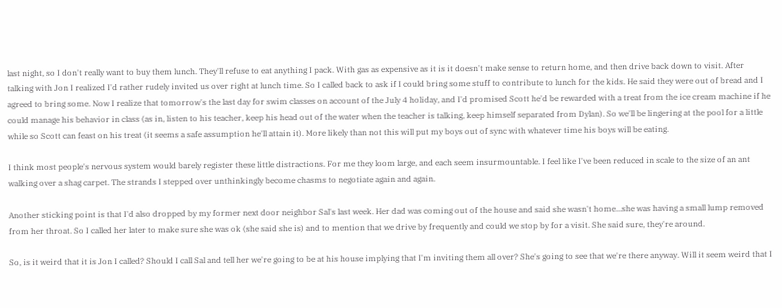last night, so I don't really want to buy them lunch. They'll refuse to eat anything I pack. With gas as expensive as it is it doesn't make sense to return home, and then drive back down to visit. After talking with Jon I realized I'd rather rudely invited us over right at lunch time. So I called back to ask if I could bring some stuff to contribute to lunch for the kids. He said they were out of bread and I agreed to bring some. Now I realize that tomorrow's the last day for swim classes on account of the July 4 holiday, and I'd promised Scott he'd be rewarded with a treat from the ice cream machine if he could manage his behavior in class (as in, listen to his teacher, keep his head out of the water when the teacher is talking, keep himself separated from Dylan). So we'll be lingering at the pool for a little while so Scott can feast on his treat (it seems a safe assumption he'll attain it). More likely than not this will put my boys out of sync with whatever time his boys will be eating.

I think most people's nervous system would barely register these little distractions. For me they loom large, and each seem insurmountable. I feel like I've been reduced in scale to the size of an ant walking over a shag carpet. The strands I stepped over unthinkingly become chasms to negotiate again and again.

Another sticking point is that I'd also dropped by my former next door neighbor Sal's last week. Her dad was coming out of the house and said she wasn't home...she was having a small lump removed from her throat. So I called her later to make sure she was ok (she said she is) and to mention that we drive by frequently and could we stop by for a visit. She said sure, they're around.

So, is it weird that it is Jon I called? Should I call Sal and tell her we're going to be at his house implying that I'm inviting them all over? She's going to see that we're there anyway. Will it seem weird that I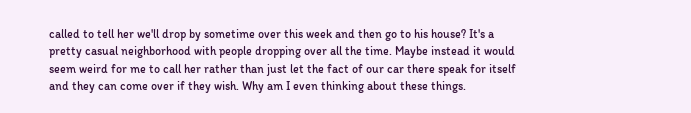called to tell her we'll drop by sometime over this week and then go to his house? It's a pretty casual neighborhood with people dropping over all the time. Maybe instead it would seem weird for me to call her rather than just let the fact of our car there speak for itself and they can come over if they wish. Why am I even thinking about these things.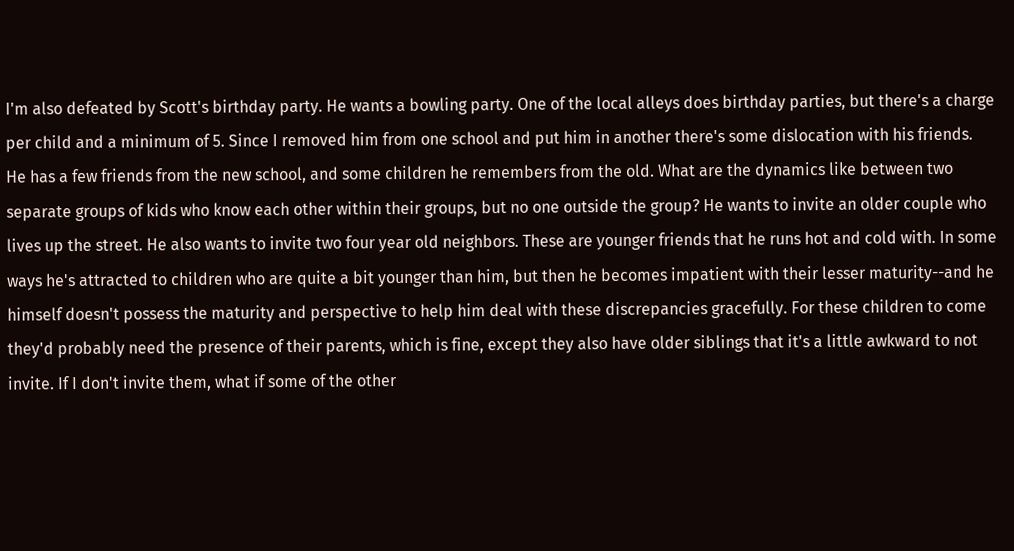I'm also defeated by Scott's birthday party. He wants a bowling party. One of the local alleys does birthday parties, but there's a charge per child and a minimum of 5. Since I removed him from one school and put him in another there's some dislocation with his friends. He has a few friends from the new school, and some children he remembers from the old. What are the dynamics like between two separate groups of kids who know each other within their groups, but no one outside the group? He wants to invite an older couple who lives up the street. He also wants to invite two four year old neighbors. These are younger friends that he runs hot and cold with. In some ways he's attracted to children who are quite a bit younger than him, but then he becomes impatient with their lesser maturity--and he himself doesn't possess the maturity and perspective to help him deal with these discrepancies gracefully. For these children to come they'd probably need the presence of their parents, which is fine, except they also have older siblings that it's a little awkward to not invite. If I don't invite them, what if some of the other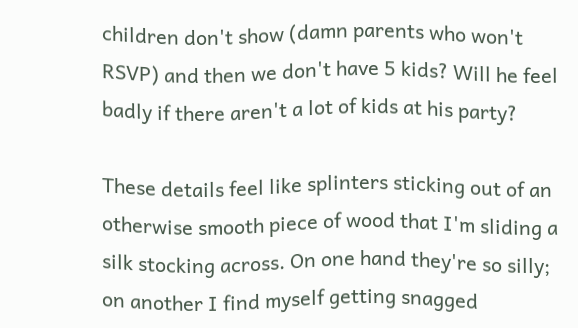children don't show (damn parents who won't RSVP) and then we don't have 5 kids? Will he feel badly if there aren't a lot of kids at his party?

These details feel like splinters sticking out of an otherwise smooth piece of wood that I'm sliding a silk stocking across. On one hand they're so silly; on another I find myself getting snagged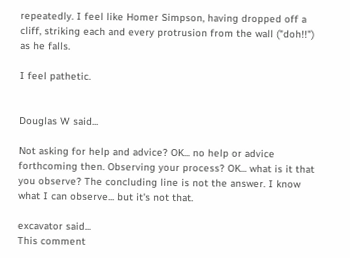repeatedly. I feel like Homer Simpson, having dropped off a cliff, striking each and every protrusion from the wall ("doh!!") as he falls.

I feel pathetic.


Douglas W said...

Not asking for help and advice? OK... no help or advice forthcoming then. Observing your process? OK... what is it that you observe? The concluding line is not the answer. I know what I can observe... but it's not that.

excavator said...
This comment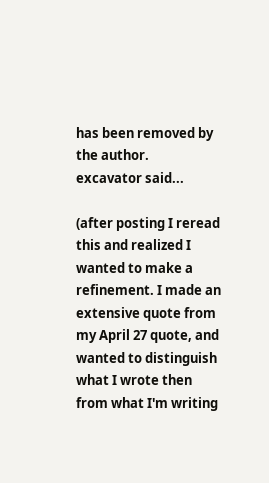has been removed by the author.
excavator said...

(after posting I reread this and realized I wanted to make a refinement. I made an extensive quote from my April 27 quote, and wanted to distinguish what I wrote then from what I'm writing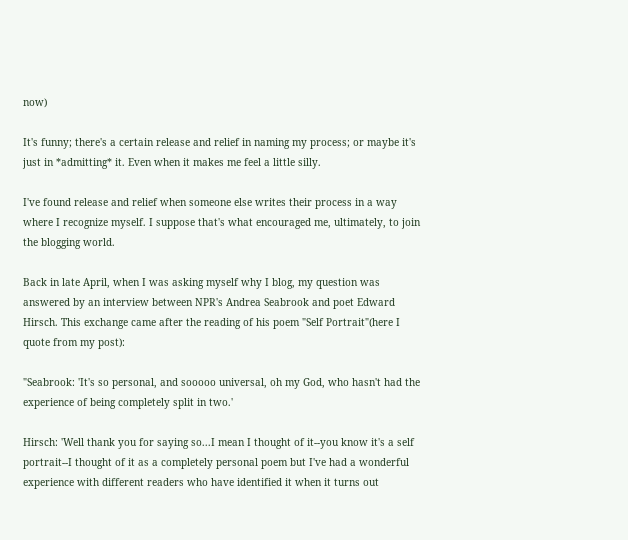now)

It's funny; there's a certain release and relief in naming my process; or maybe it's just in *admitting* it. Even when it makes me feel a little silly.

I've found release and relief when someone else writes their process in a way where I recognize myself. I suppose that's what encouraged me, ultimately, to join the blogging world.

Back in late April, when I was asking myself why I blog, my question was answered by an interview between NPR's Andrea Seabrook and poet Edward Hirsch. This exchange came after the reading of his poem "Self Portrait"(here I quote from my post):

"Seabrook: 'It's so personal, and sooooo universal, oh my God, who hasn't had the experience of being completely split in two.'

Hirsch: 'Well thank you for saying so...I mean I thought of it--you know it's a self portrait--I thought of it as a completely personal poem but I've had a wonderful experience with different readers who have identified it when it turns out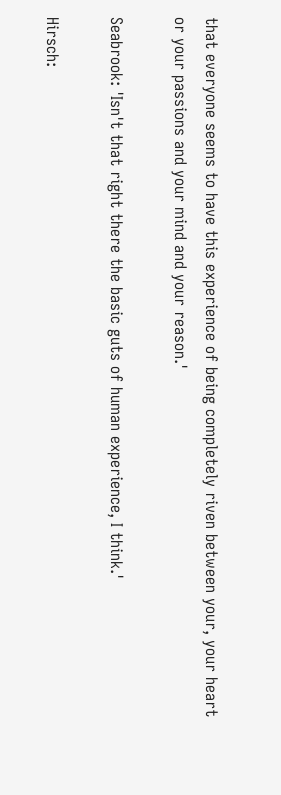that everyone seems to have this experience of being completely riven between your, your heart or your passions and your mind and your reason.'

Seabrook: 'Isn't that right there the basic guts of human experience, I think.'

Hirsch: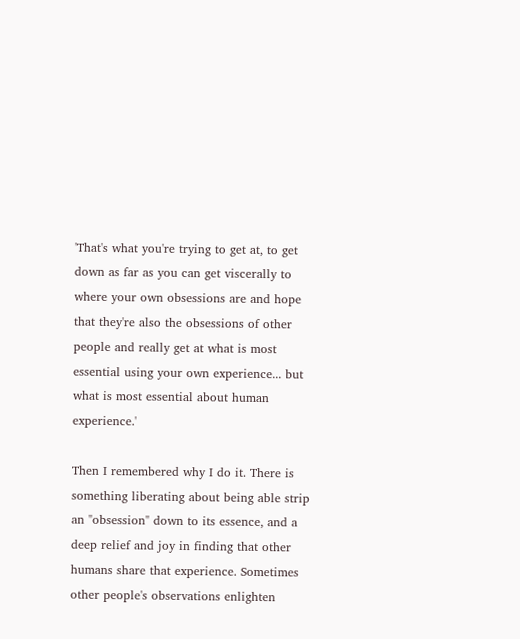'That's what you're trying to get at, to get down as far as you can get viscerally to where your own obsessions are and hope that they're also the obsessions of other people and really get at what is most essential using your own experience... but what is most essential about human experience.'

Then I remembered why I do it. There is something liberating about being able strip an "obsession" down to its essence, and a deep relief and joy in finding that other humans share that experience. Sometimes other people's observations enlighten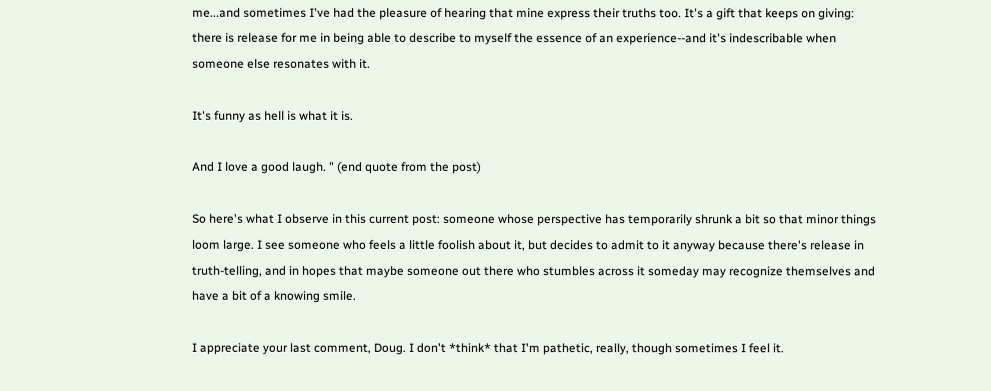me...and sometimes I've had the pleasure of hearing that mine express their truths too. It's a gift that keeps on giving: there is release for me in being able to describe to myself the essence of an experience--and it's indescribable when someone else resonates with it.

It's funny as hell is what it is.

And I love a good laugh. " (end quote from the post)

So here's what I observe in this current post: someone whose perspective has temporarily shrunk a bit so that minor things loom large. I see someone who feels a little foolish about it, but decides to admit to it anyway because there's release in truth-telling, and in hopes that maybe someone out there who stumbles across it someday may recognize themselves and have a bit of a knowing smile.

I appreciate your last comment, Doug. I don't *think* that I'm pathetic, really, though sometimes I feel it.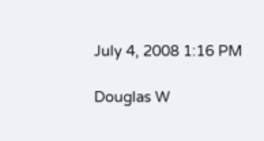July 4, 2008 1:16 PM

Douglas W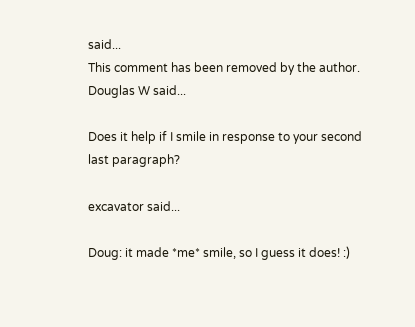said...
This comment has been removed by the author.
Douglas W said...

Does it help if I smile in response to your second last paragraph?

excavator said...

Doug: it made *me* smile, so I guess it does! :)